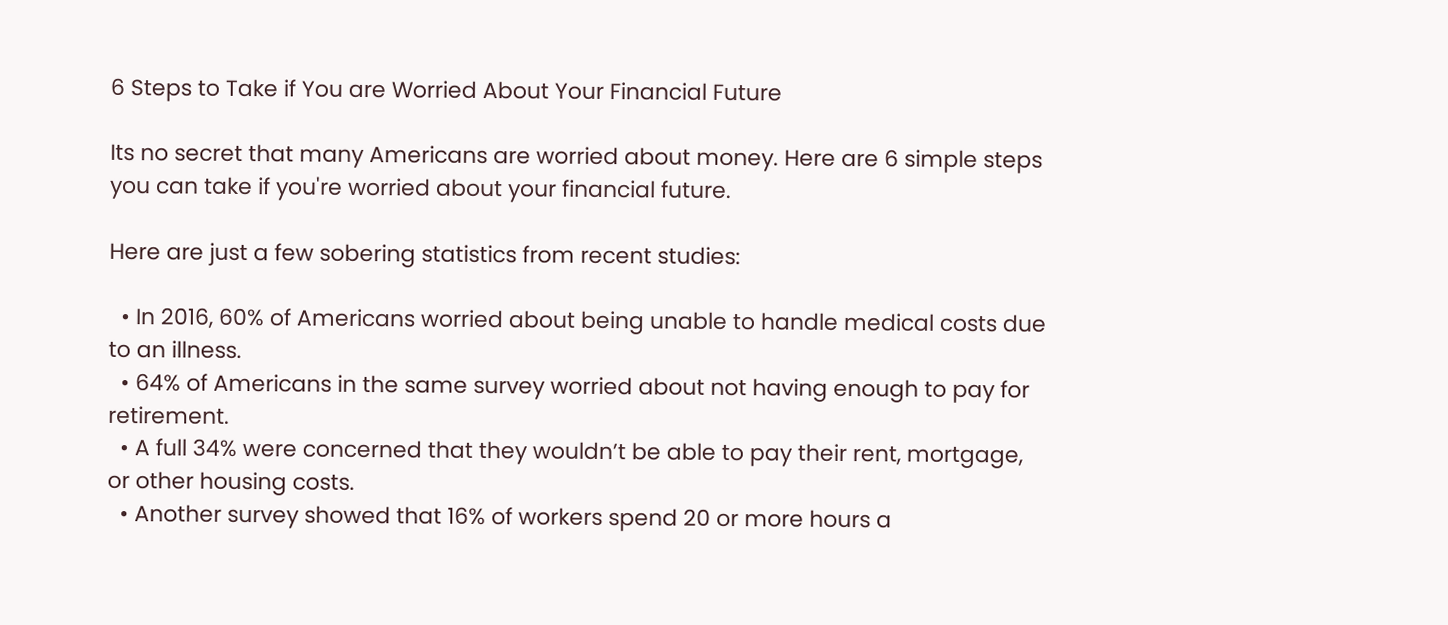6 Steps to Take if You are Worried About Your Financial Future

Its no secret that many Americans are worried about money. Here are 6 simple steps you can take if you're worried about your financial future.

Here are just a few sobering statistics from recent studies:

  • In 2016, 60% of Americans worried about being unable to handle medical costs due to an illness.
  • 64% of Americans in the same survey worried about not having enough to pay for retirement.
  • A full 34% were concerned that they wouldn’t be able to pay their rent, mortgage, or other housing costs.
  • Another survey showed that 16% of workers spend 20 or more hours a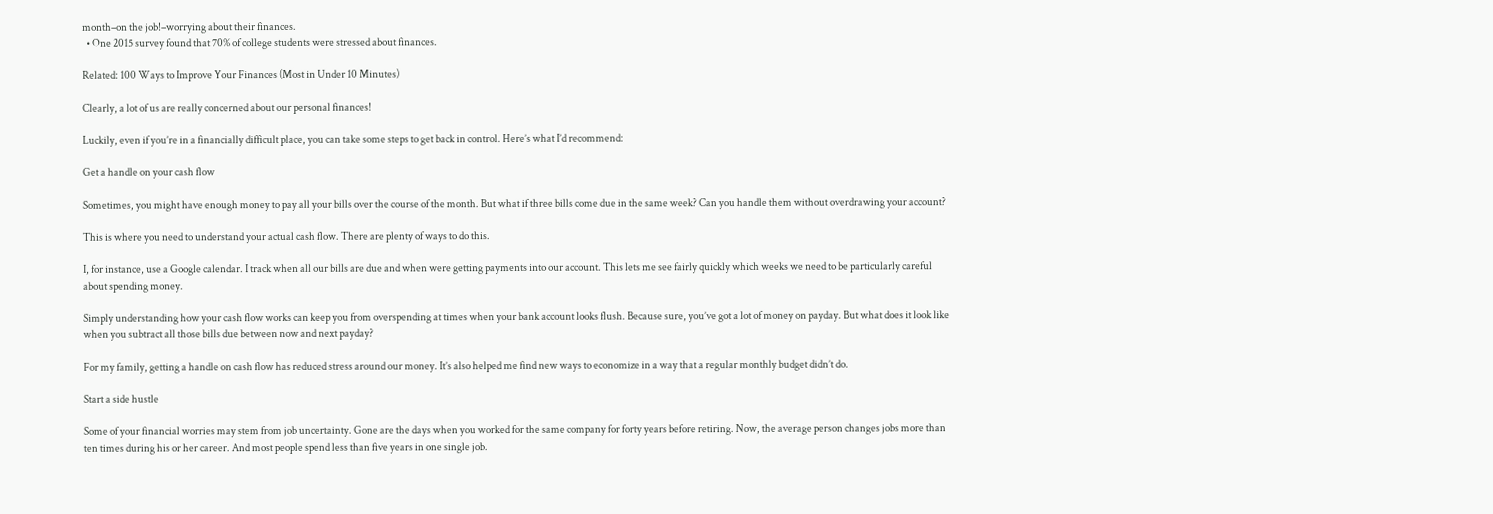month–on the job!–worrying about their finances.
  • One 2015 survey found that 70% of college students were stressed about finances.

Related: 100 Ways to Improve Your Finances (Most in Under 10 Minutes)

Clearly, a lot of us are really concerned about our personal finances!

Luckily, even if you’re in a financially difficult place, you can take some steps to get back in control. Here’s what I’d recommend:

Get a handle on your cash flow

Sometimes, you might have enough money to pay all your bills over the course of the month. But what if three bills come due in the same week? Can you handle them without overdrawing your account?

This is where you need to understand your actual cash flow. There are plenty of ways to do this.

I, for instance, use a Google calendar. I track when all our bills are due and when were getting payments into our account. This lets me see fairly quickly which weeks we need to be particularly careful about spending money.

Simply understanding how your cash flow works can keep you from overspending at times when your bank account looks flush. Because sure, you’ve got a lot of money on payday. But what does it look like when you subtract all those bills due between now and next payday?

For my family, getting a handle on cash flow has reduced stress around our money. It’s also helped me find new ways to economize in a way that a regular monthly budget didn’t do.

Start a side hustle

Some of your financial worries may stem from job uncertainty. Gone are the days when you worked for the same company for forty years before retiring. Now, the average person changes jobs more than ten times during his or her career. And most people spend less than five years in one single job.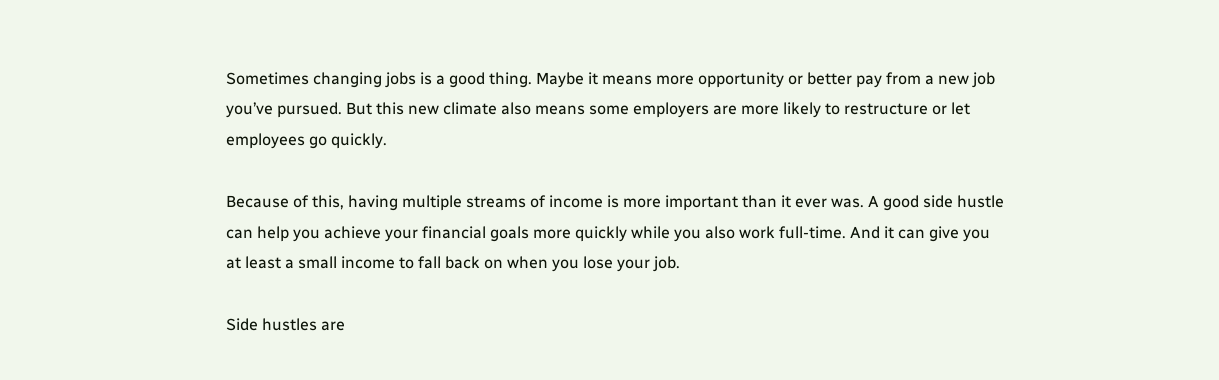Sometimes changing jobs is a good thing. Maybe it means more opportunity or better pay from a new job you’ve pursued. But this new climate also means some employers are more likely to restructure or let employees go quickly.

Because of this, having multiple streams of income is more important than it ever was. A good side hustle can help you achieve your financial goals more quickly while you also work full-time. And it can give you at least a small income to fall back on when you lose your job.

Side hustles are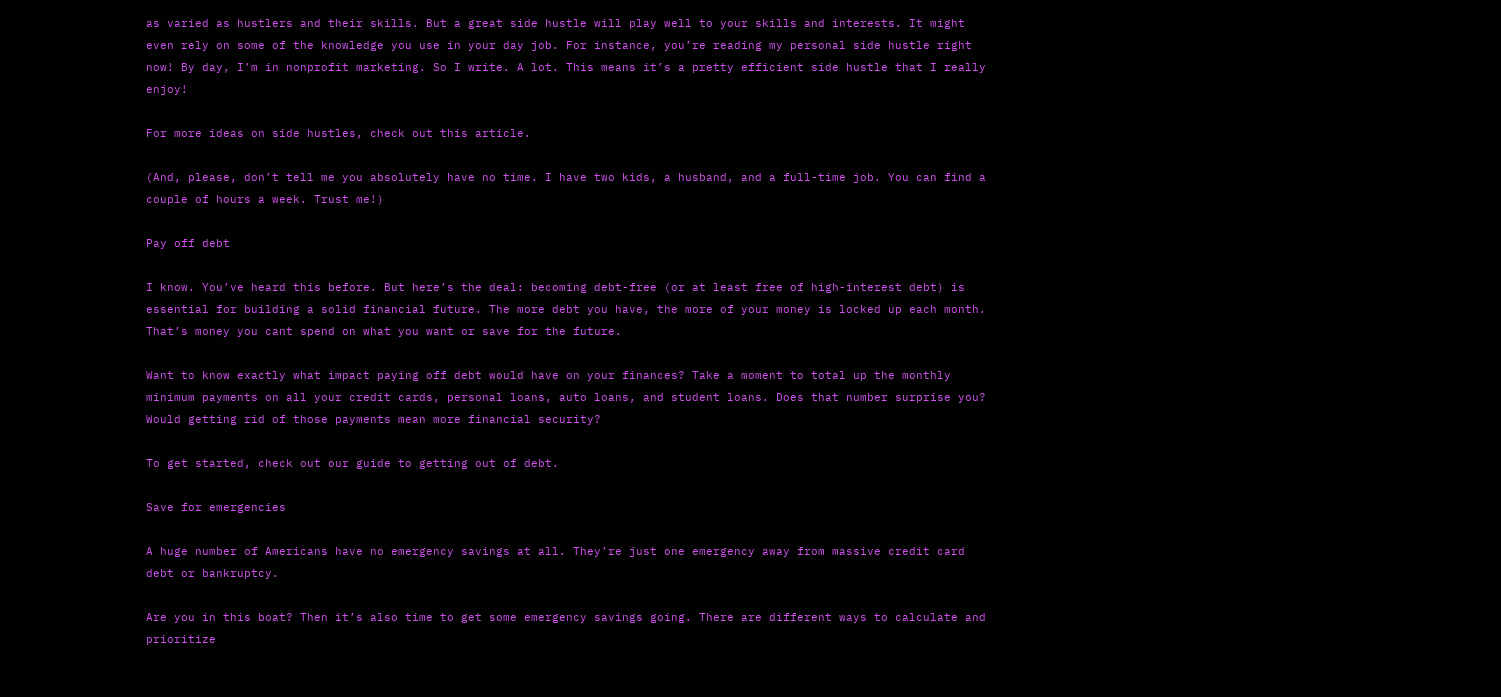as varied as hustlers and their skills. But a great side hustle will play well to your skills and interests. It might even rely on some of the knowledge you use in your day job. For instance, you’re reading my personal side hustle right now! By day, I’m in nonprofit marketing. So I write. A lot. This means it’s a pretty efficient side hustle that I really enjoy!

For more ideas on side hustles, check out this article.

(And, please, don’t tell me you absolutely have no time. I have two kids, a husband, and a full-time job. You can find a couple of hours a week. Trust me!)

Pay off debt

I know. You’ve heard this before. But here’s the deal: becoming debt-free (or at least free of high-interest debt) is essential for building a solid financial future. The more debt you have, the more of your money is locked up each month. That’s money you cant spend on what you want or save for the future.

Want to know exactly what impact paying off debt would have on your finances? Take a moment to total up the monthly minimum payments on all your credit cards, personal loans, auto loans, and student loans. Does that number surprise you? Would getting rid of those payments mean more financial security?

To get started, check out our guide to getting out of debt.

Save for emergencies

A huge number of Americans have no emergency savings at all. They’re just one emergency away from massive credit card debt or bankruptcy.

Are you in this boat? Then it’s also time to get some emergency savings going. There are different ways to calculate and prioritize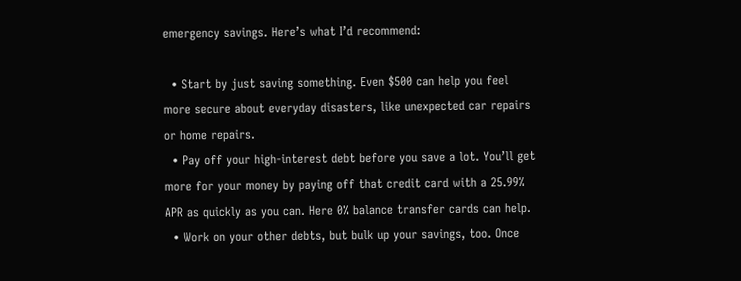emergency savings. Here’s what I’d recommend:

  • Start by just saving something. Even $500 can help you feel more secure about everyday disasters, like unexpected car repairs or home repairs.
  • Pay off your high-interest debt before you save a lot. You’ll get more for your money by paying off that credit card with a 25.99% APR as quickly as you can. Here 0% balance transfer cards can help.
  • Work on your other debts, but bulk up your savings, too. Once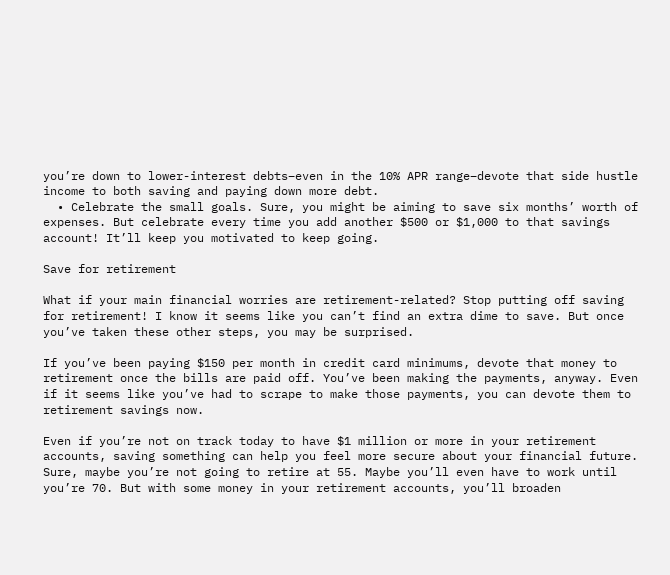you’re down to lower-interest debts–even in the 10% APR range–devote that side hustle income to both saving and paying down more debt.
  • Celebrate the small goals. Sure, you might be aiming to save six months’ worth of expenses. But celebrate every time you add another $500 or $1,000 to that savings account! It’ll keep you motivated to keep going.

Save for retirement

What if your main financial worries are retirement-related? Stop putting off saving for retirement! I know it seems like you can’t find an extra dime to save. But once you’ve taken these other steps, you may be surprised.

If you’ve been paying $150 per month in credit card minimums, devote that money to retirement once the bills are paid off. You’ve been making the payments, anyway. Even if it seems like you’ve had to scrape to make those payments, you can devote them to retirement savings now.

Even if you’re not on track today to have $1 million or more in your retirement accounts, saving something can help you feel more secure about your financial future. Sure, maybe you’re not going to retire at 55. Maybe you’ll even have to work until you’re 70. But with some money in your retirement accounts, you’ll broaden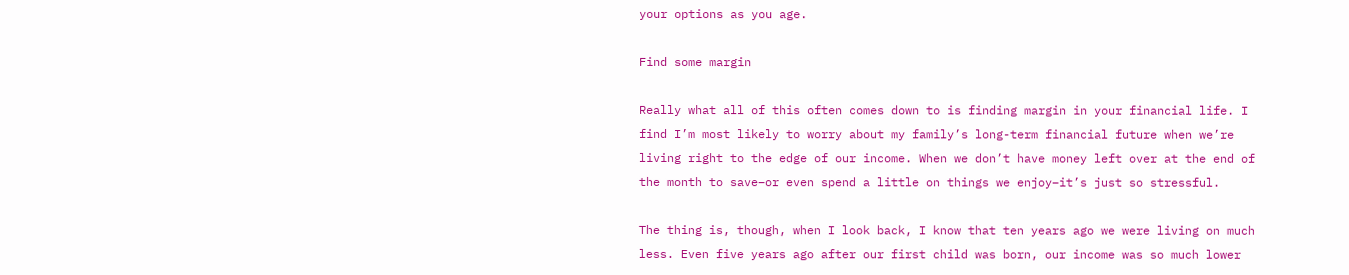your options as you age.

Find some margin

Really what all of this often comes down to is finding margin in your financial life. I find I’m most likely to worry about my family’s long-term financial future when we’re living right to the edge of our income. When we don’t have money left over at the end of the month to save–or even spend a little on things we enjoy–it’s just so stressful.

The thing is, though, when I look back, I know that ten years ago we were living on much less. Even five years ago after our first child was born, our income was so much lower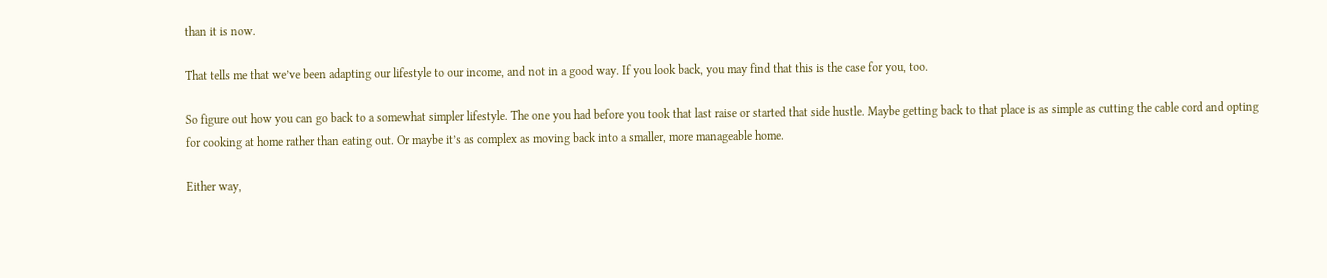than it is now.

That tells me that we’ve been adapting our lifestyle to our income, and not in a good way. If you look back, you may find that this is the case for you, too.

So figure out how you can go back to a somewhat simpler lifestyle. The one you had before you took that last raise or started that side hustle. Maybe getting back to that place is as simple as cutting the cable cord and opting for cooking at home rather than eating out. Or maybe it’s as complex as moving back into a smaller, more manageable home.

Either way,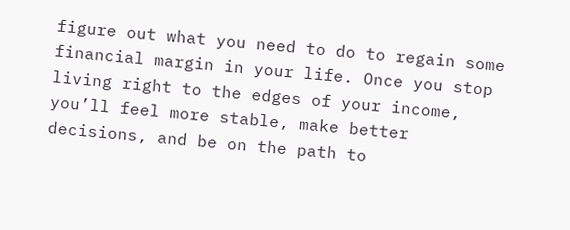figure out what you need to do to regain some financial margin in your life. Once you stop living right to the edges of your income, you’ll feel more stable, make better decisions, and be on the path to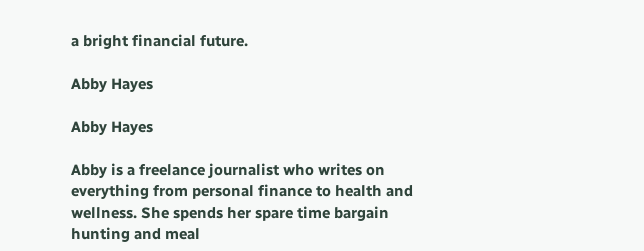a bright financial future.

Abby Hayes

Abby Hayes

Abby is a freelance journalist who writes on everything from personal finance to health and wellness. She spends her spare time bargain hunting and meal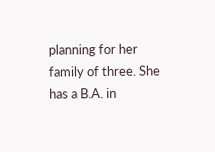planning for her family of three. She has a B.A. in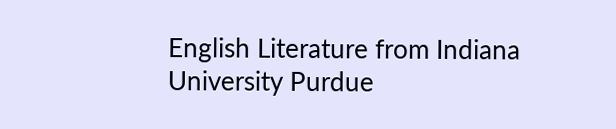English Literature from Indiana University Purdue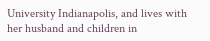University Indianapolis, and lives with her husband and children in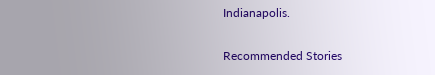Indianapolis.

Recommended Stories